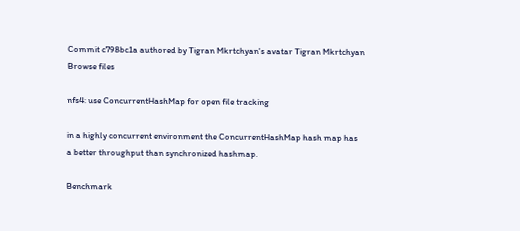Commit c798bc1a authored by Tigran Mkrtchyan's avatar Tigran Mkrtchyan
Browse files

nfs4: use ConcurrentHashMap for open file tracking

in a highly concurrent environment the ConcurrentHashMap hash map has
a better throughput than synchronized hashmap.

Benchmark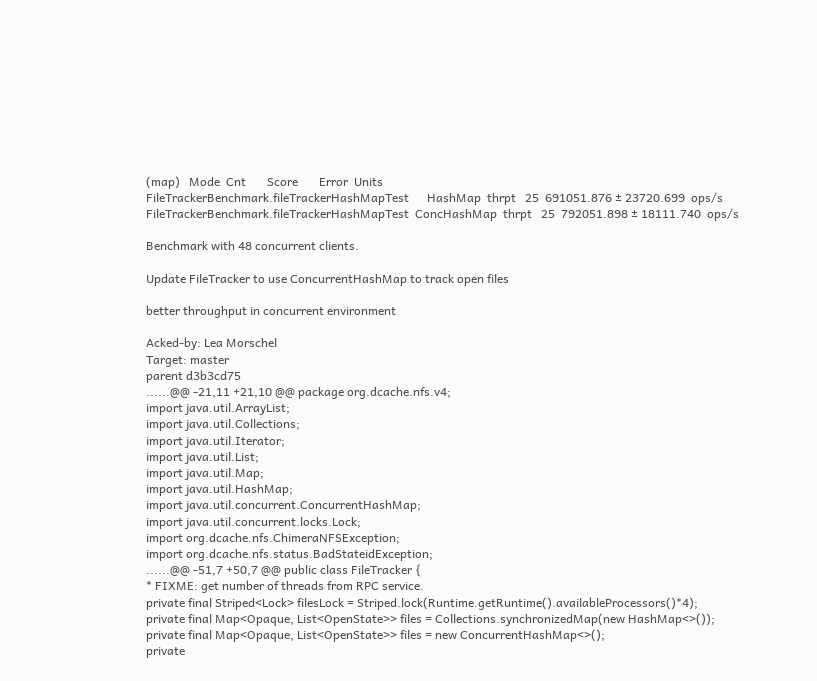(map)   Mode  Cnt       Score       Error  Units
FileTrackerBenchmark.fileTrackerHashMapTest      HashMap  thrpt   25  691051.876 ± 23720.699  ops/s
FileTrackerBenchmark.fileTrackerHashMapTest  ConcHashMap  thrpt   25  792051.898 ± 18111.740  ops/s

Benchmark with 48 concurrent clients.

Update FileTracker to use ConcurrentHashMap to track open files

better throughput in concurrent environment

Acked-by: Lea Morschel
Target: master
parent d3b3cd75
......@@ -21,11 +21,10 @@ package org.dcache.nfs.v4;
import java.util.ArrayList;
import java.util.Collections;
import java.util.Iterator;
import java.util.List;
import java.util.Map;
import java.util.HashMap;
import java.util.concurrent.ConcurrentHashMap;
import java.util.concurrent.locks.Lock;
import org.dcache.nfs.ChimeraNFSException;
import org.dcache.nfs.status.BadStateidException;
......@@ -51,7 +50,7 @@ public class FileTracker {
* FIXME: get number of threads from RPC service.
private final Striped<Lock> filesLock = Striped.lock(Runtime.getRuntime().availableProcessors()*4);
private final Map<Opaque, List<OpenState>> files = Collections.synchronizedMap(new HashMap<>());
private final Map<Opaque, List<OpenState>> files = new ConcurrentHashMap<>();
private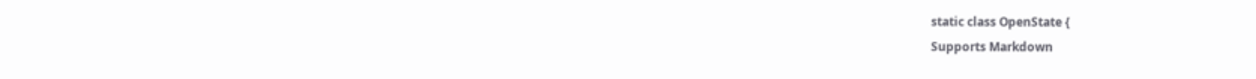static class OpenState {
Supports Markdown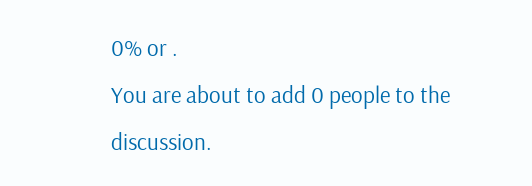0% or .
You are about to add 0 people to the discussion.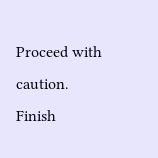Proceed with caution.
Finish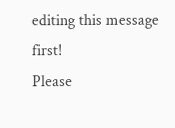editing this message first!
Please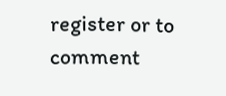register or to comment